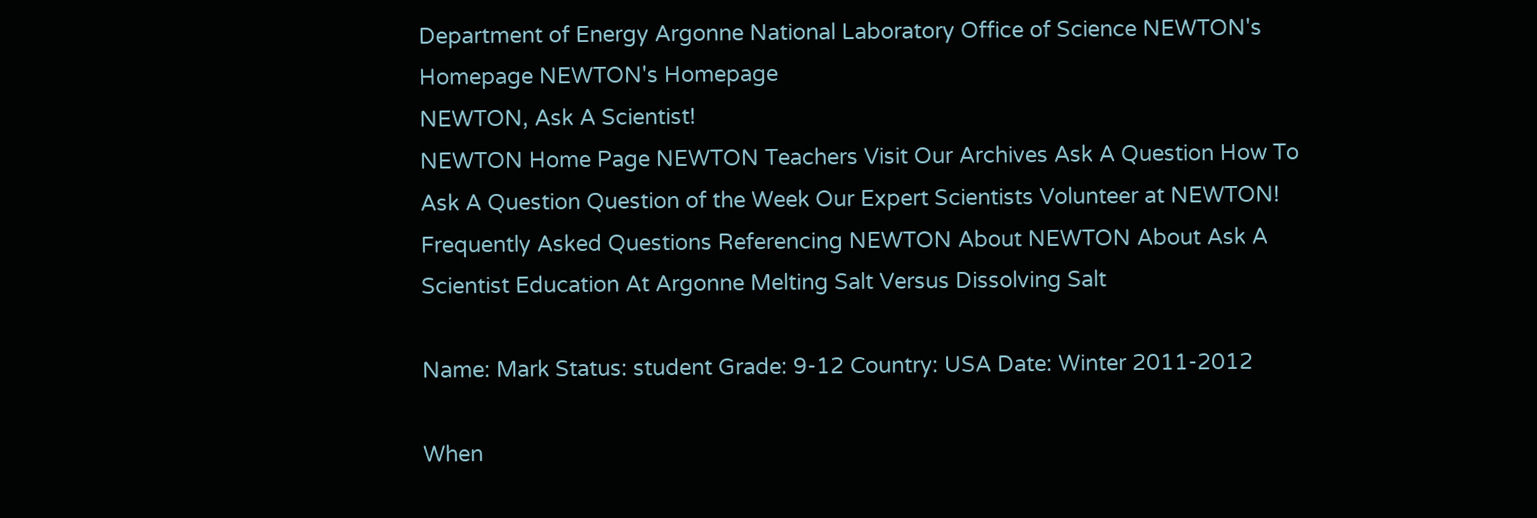Department of Energy Argonne National Laboratory Office of Science NEWTON's Homepage NEWTON's Homepage
NEWTON, Ask A Scientist!
NEWTON Home Page NEWTON Teachers Visit Our Archives Ask A Question How To Ask A Question Question of the Week Our Expert Scientists Volunteer at NEWTON! Frequently Asked Questions Referencing NEWTON About NEWTON About Ask A Scientist Education At Argonne Melting Salt Versus Dissolving Salt

Name: Mark Status: student Grade: 9-12 Country: USA Date: Winter 2011-2012

When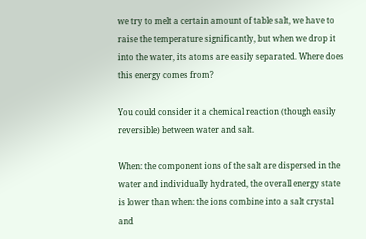we try to melt a certain amount of table salt, we have to raise the temperature significantly, but when we drop it into the water, its atoms are easily separated. Where does this energy comes from?

You could consider it a chemical reaction (though easily reversible) between water and salt.

When: the component ions of the salt are dispersed in the water and individually hydrated, the overall energy state is lower than when: the ions combine into a salt crystal and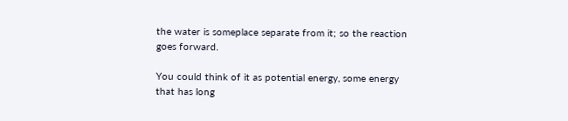the water is someplace separate from it; so the reaction goes forward.

You could think of it as potential energy, some energy that has long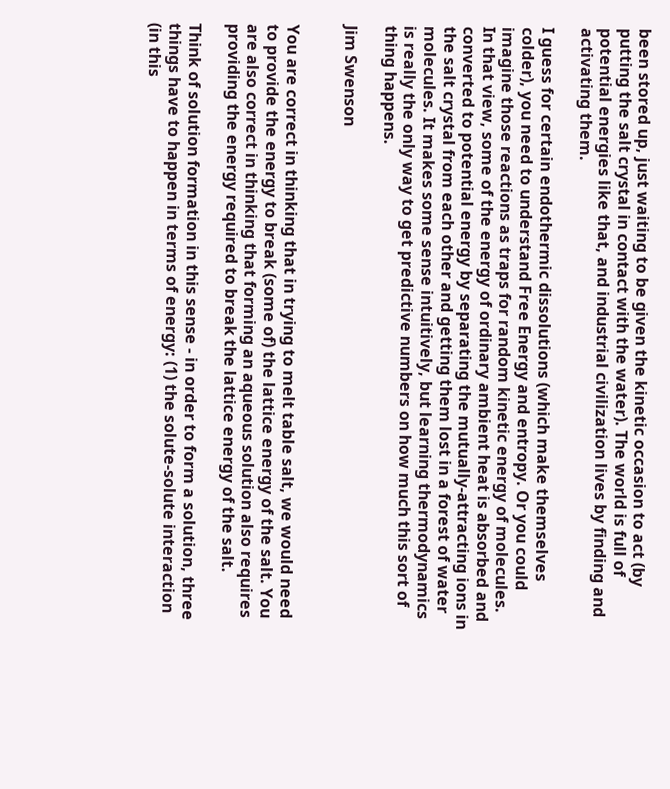been stored up, just waiting to be given the kinetic occasion to act (by putting the salt crystal in contact with the water). The world is full of potential energies like that, and industrial civilization lives by finding and activating them.

I guess for certain endothermic dissolutions (which make themselves colder), you need to understand Free Energy and entropy. Or you could imagine those reactions as traps for random kinetic energy of molecules. In that view, some of the energy of ordinary ambient heat is absorbed and converted to potential energy by separating the mutually-attracting ions in the salt crystal from each other and getting them lost in a forest of water molecules. It makes some sense intuitively, but learning thermodynamics is really the only way to get predictive numbers on how much this sort of thing happens.

Jim Swenson


You are correct in thinking that in trying to melt table salt, we would need to provide the energy to break (some of) the lattice energy of the salt. You are also correct in thinking that forming an aqueous solution also requires providing the energy required to break the lattice energy of the salt.

Think of solution formation in this sense - in order to form a solution, three things have to happen in terms of energy: (1) the solute-solute interaction (in this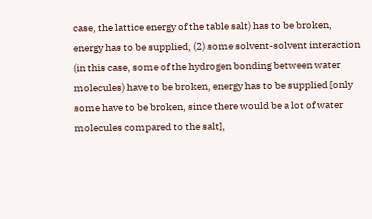case, the lattice energy of the table salt) has to be broken, energy has to be supplied, (2) some solvent-solvent interaction (in this case, some of the hydrogen bonding between water molecules) have to be broken, energy has to be supplied [only some have to be broken, since there would be a lot of water molecules compared to the salt],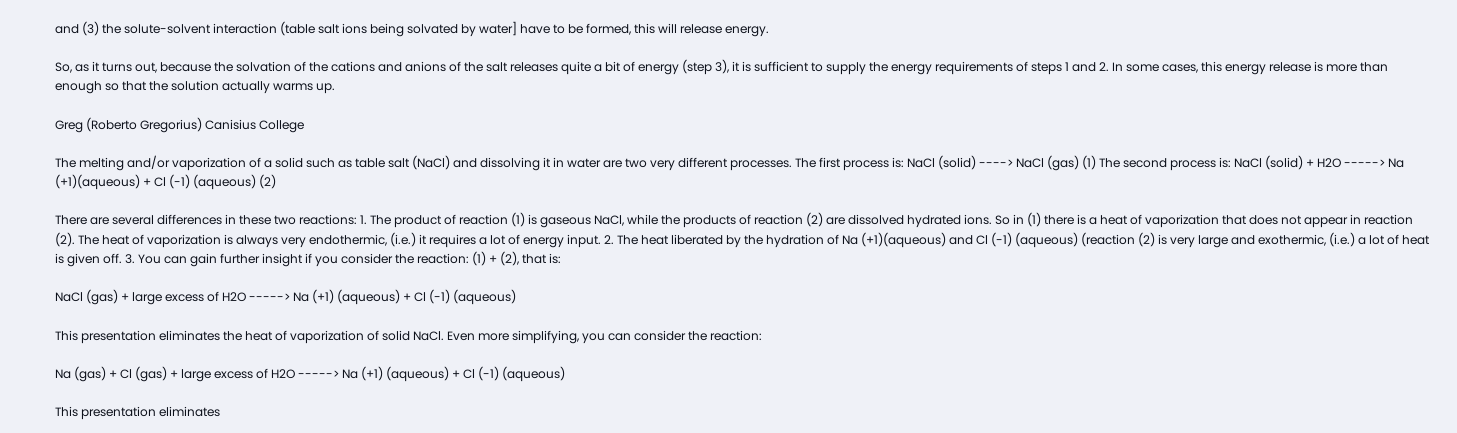and (3) the solute-solvent interaction (table salt ions being solvated by water] have to be formed, this will release energy.

So, as it turns out, because the solvation of the cations and anions of the salt releases quite a bit of energy (step 3), it is sufficient to supply the energy requirements of steps 1 and 2. In some cases, this energy release is more than enough so that the solution actually warms up.

Greg (Roberto Gregorius) Canisius College

The melting and/or vaporization of a solid such as table salt (NaCl) and dissolving it in water are two very different processes. The first process is: NaCl (solid) ----> NaCl (gas) (1) The second process is: NaCl (solid) + H2O -----> Na (+1)(aqueous) + Cl (-1) (aqueous) (2)

There are several differences in these two reactions: 1. The product of reaction (1) is gaseous NaCl, while the products of reaction (2) are dissolved hydrated ions. So in (1) there is a heat of vaporization that does not appear in reaction (2). The heat of vaporization is always very endothermic, (i.e.) it requires a lot of energy input. 2. The heat liberated by the hydration of Na (+1)(aqueous) and Cl (-1) (aqueous) (reaction (2) is very large and exothermic, (i.e.) a lot of heat is given off. 3. You can gain further insight if you consider the reaction: (1) + (2), that is:

NaCl (gas) + large excess of H2O -----> Na (+1) (aqueous) + Cl (-1) (aqueous)

This presentation eliminates the heat of vaporization of solid NaCl. Even more simplifying, you can consider the reaction:

Na (gas) + Cl (gas) + large excess of H2O -----> Na (+1) (aqueous) + Cl (-1) (aqueous)

This presentation eliminates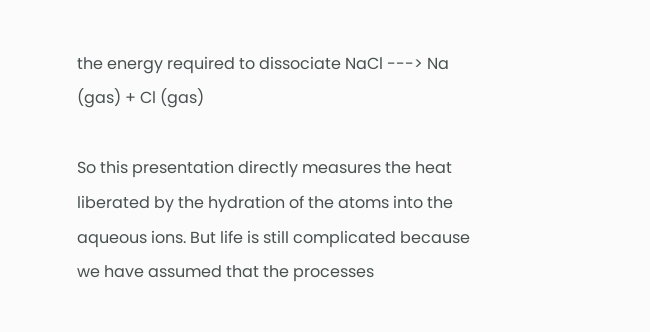the energy required to dissociate NaCl ---> Na (gas) + Cl (gas)

So this presentation directly measures the heat liberated by the hydration of the atoms into the aqueous ions. But life is still complicated because we have assumed that the processes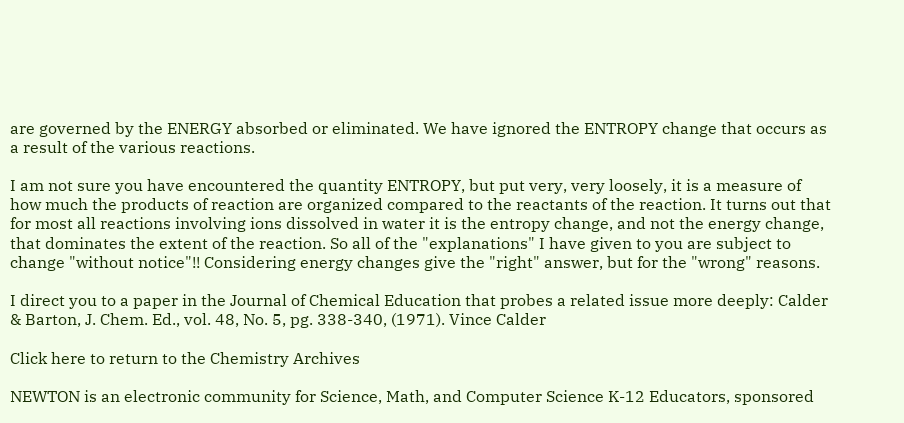are governed by the ENERGY absorbed or eliminated. We have ignored the ENTROPY change that occurs as a result of the various reactions.

I am not sure you have encountered the quantity ENTROPY, but put very, very loosely, it is a measure of how much the products of reaction are organized compared to the reactants of the reaction. It turns out that for most all reactions involving ions dissolved in water it is the entropy change, and not the energy change, that dominates the extent of the reaction. So all of the "explanations" I have given to you are subject to change "without notice"!! Considering energy changes give the "right" answer, but for the "wrong" reasons.

I direct you to a paper in the Journal of Chemical Education that probes a related issue more deeply: Calder & Barton, J. Chem. Ed., vol. 48, No. 5, pg. 338-340, (1971). Vince Calder

Click here to return to the Chemistry Archives

NEWTON is an electronic community for Science, Math, and Computer Science K-12 Educators, sponsored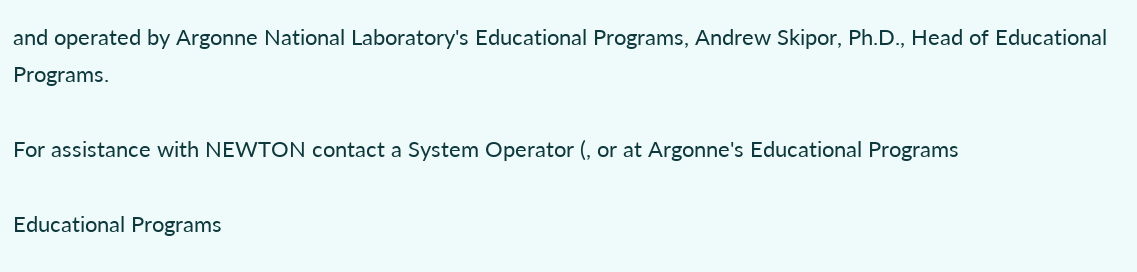and operated by Argonne National Laboratory's Educational Programs, Andrew Skipor, Ph.D., Head of Educational Programs.

For assistance with NEWTON contact a System Operator (, or at Argonne's Educational Programs

Educational Programs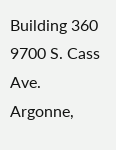Building 360
9700 S. Cass Ave.
Argonne,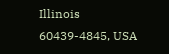Illinois
60439-4845, USA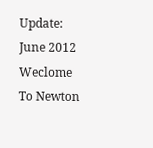Update: June 2012
Weclome To Newton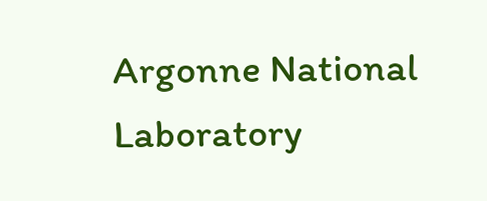Argonne National Laboratory